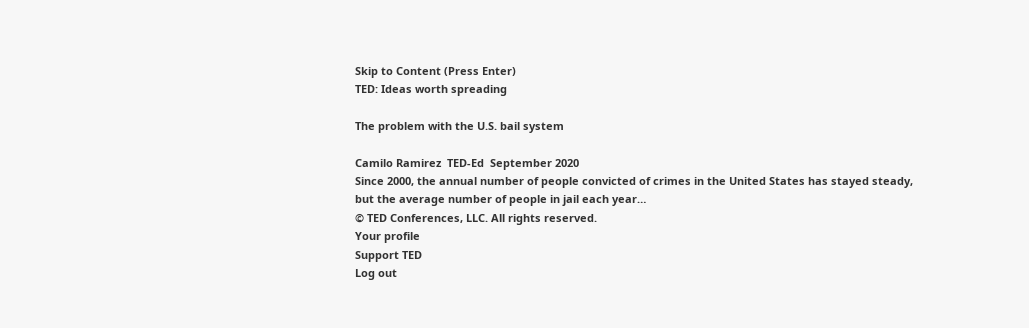Skip to Content (Press Enter)
TED: Ideas worth spreading

The problem with the U.S. bail system

Camilo Ramirez  TED-Ed  September 2020
Since 2000, the annual number of people convicted of crimes in the United States has stayed steady, but the average number of people in jail each year…
© TED Conferences, LLC. All rights reserved.
Your profile
Support TED
Log out